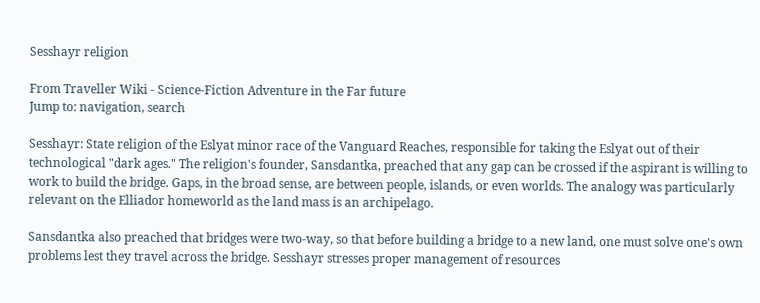Sesshayr religion

From Traveller Wiki - Science-Fiction Adventure in the Far future
Jump to: navigation, search

Sesshayr: State religion of the Eslyat minor race of the Vanguard Reaches, responsible for taking the Eslyat out of their technological "dark ages." The religion's founder, Sansdantka, preached that any gap can be crossed if the aspirant is willing to work to build the bridge. Gaps, in the broad sense, are between people, islands, or even worlds. The analogy was particularly relevant on the Elliador homeworld as the land mass is an archipelago.

Sansdantka also preached that bridges were two-way, so that before building a bridge to a new land, one must solve one's own problems lest they travel across the bridge. Sesshayr stresses proper management of resources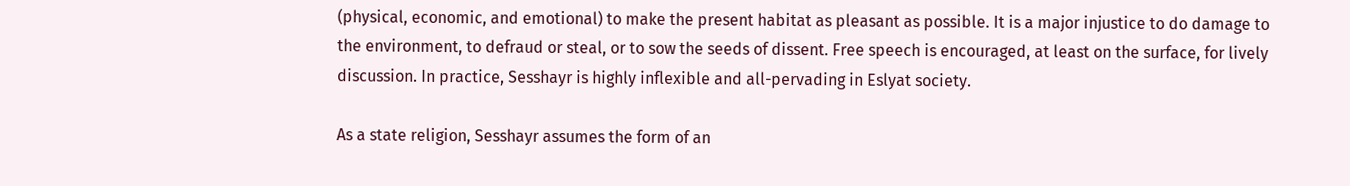(physical, economic, and emotional) to make the present habitat as pleasant as possible. It is a major injustice to do damage to the environment, to defraud or steal, or to sow the seeds of dissent. Free speech is encouraged, at least on the surface, for lively discussion. In practice, Sesshayr is highly inflexible and all-pervading in Eslyat society.

As a state religion, Sesshayr assumes the form of an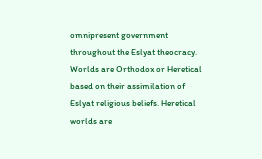omnipresent government throughout the Eslyat theocracy. Worlds are Orthodox or Heretical based on their assimilation of Eslyat religious beliefs. Heretical worlds are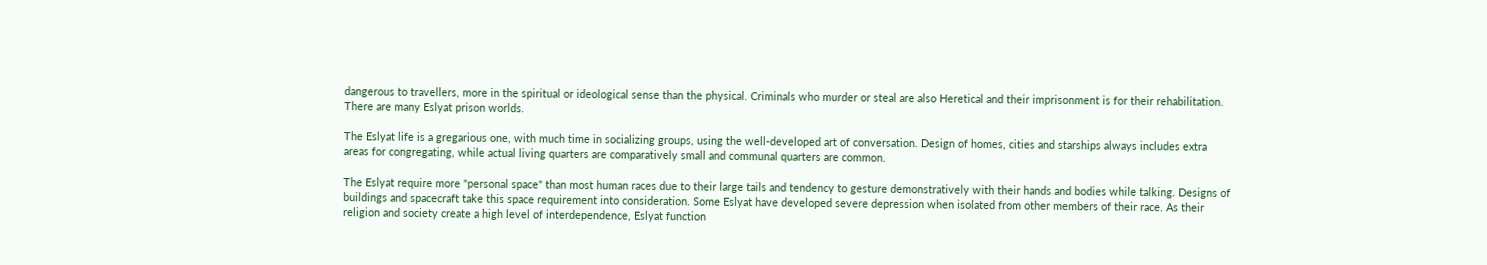dangerous to travellers, more in the spiritual or ideological sense than the physical. Criminals who murder or steal are also Heretical and their imprisonment is for their rehabilitation. There are many Eslyat prison worlds.

The Eslyat life is a gregarious one, with much time in socializing groups, using the well-developed art of conversation. Design of homes, cities and starships always includes extra areas for congregating, while actual living quarters are comparatively small and communal quarters are common.

The Eslyat require more "personal space" than most human races due to their large tails and tendency to gesture demonstratively with their hands and bodies while talking. Designs of buildings and spacecraft take this space requirement into consideration. Some Eslyat have developed severe depression when isolated from other members of their race. As their religion and society create a high level of interdependence, Eslyat function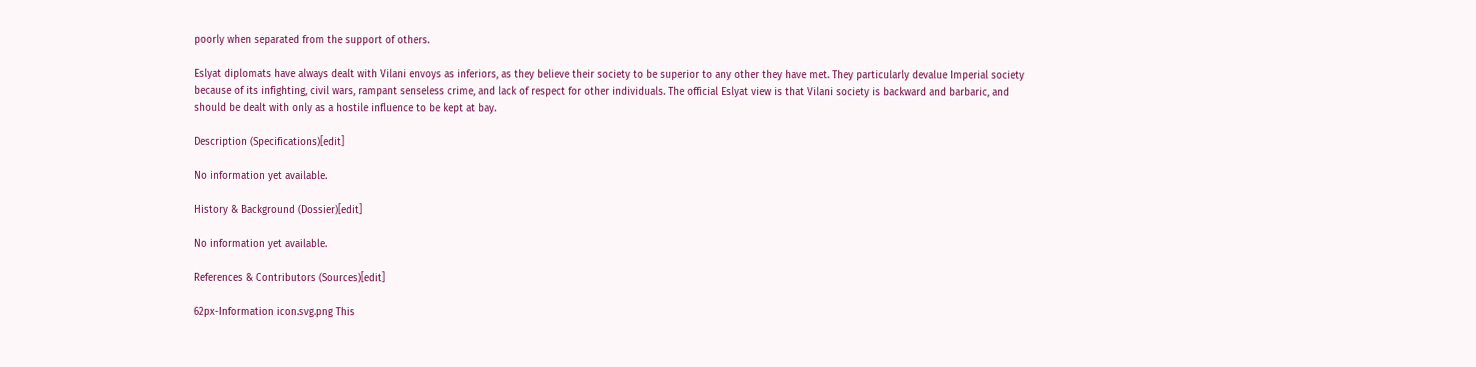poorly when separated from the support of others.

Eslyat diplomats have always dealt with Vilani envoys as inferiors, as they believe their society to be superior to any other they have met. They particularly devalue Imperial society because of its infighting, civil wars, rampant senseless crime, and lack of respect for other individuals. The official Eslyat view is that Vilani society is backward and barbaric, and should be dealt with only as a hostile influence to be kept at bay.

Description (Specifications)[edit]

No information yet available.

History & Background (Dossier)[edit]

No information yet available.

References & Contributors (Sources)[edit]

62px-Information icon.svg.png This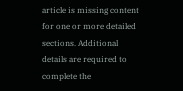article is missing content for one or more detailed sections. Additional details are required to complete the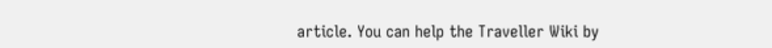article. You can help the Traveller Wiki by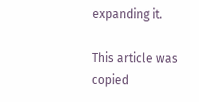expanding it.

This article was copied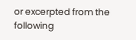or excerpted from the following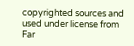copyrighted sources and used under license from Far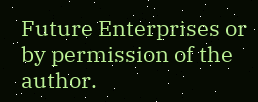Future Enterprises or by permission of the author.